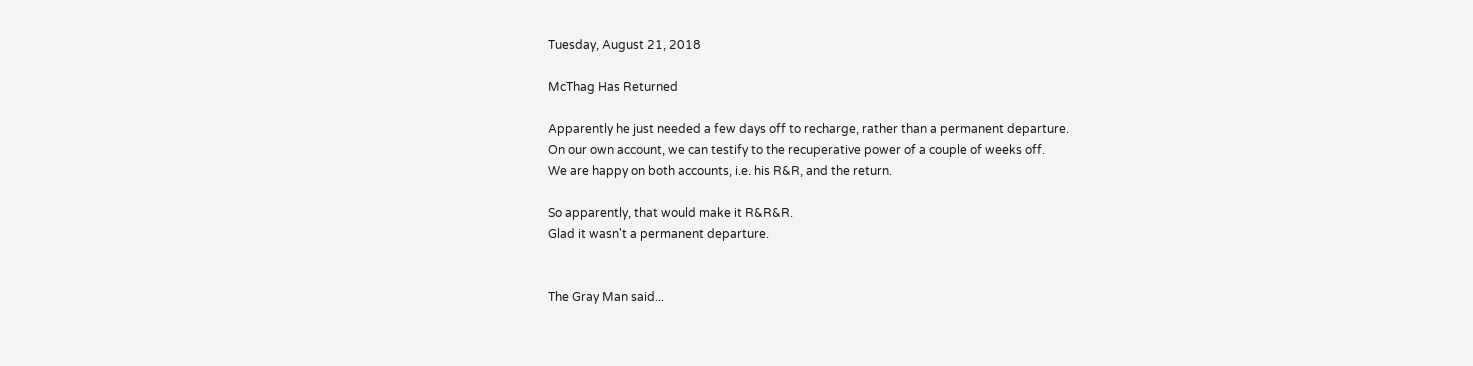Tuesday, August 21, 2018

McThag Has Returned

Apparently he just needed a few days off to recharge, rather than a permanent departure.
On our own account, we can testify to the recuperative power of a couple of weeks off.
We are happy on both accounts, i.e. his R&R, and the return.

So apparently, that would make it R&R&R.
Glad it wasn't a permanent departure.


The Gray Man said...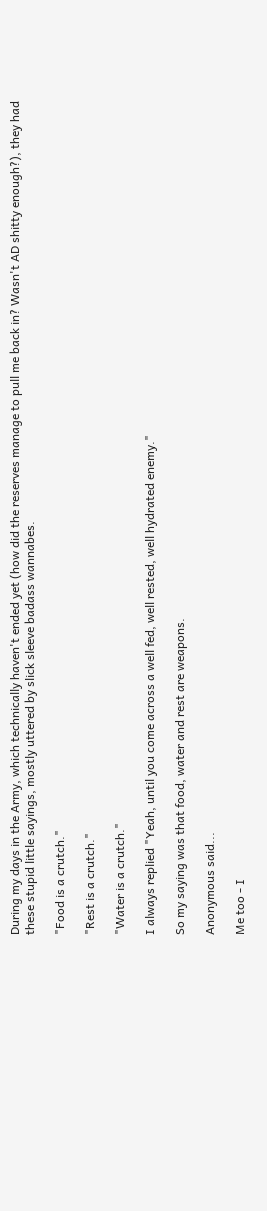During my days in the Army, which technically haven't ended yet (how did the reserves manage to pull me back in? Wasn't AD shitty enough?), they had these stupid little sayings, mostly uttered by slick sleeve badass wannabes.

"Food is a crutch."

"Rest is a crutch."

"Water is a crutch."

I always replied "Yeah, until you come across a well fed, well rested, well hydrated enemy."

So my saying was that food, water and rest are weapons.

Anonymous said...

Me too - I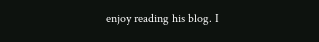enjoy reading his blog. I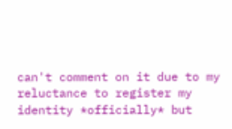can't comment on it due to my reluctance to register my identity *officially* but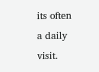its often a daily visit.